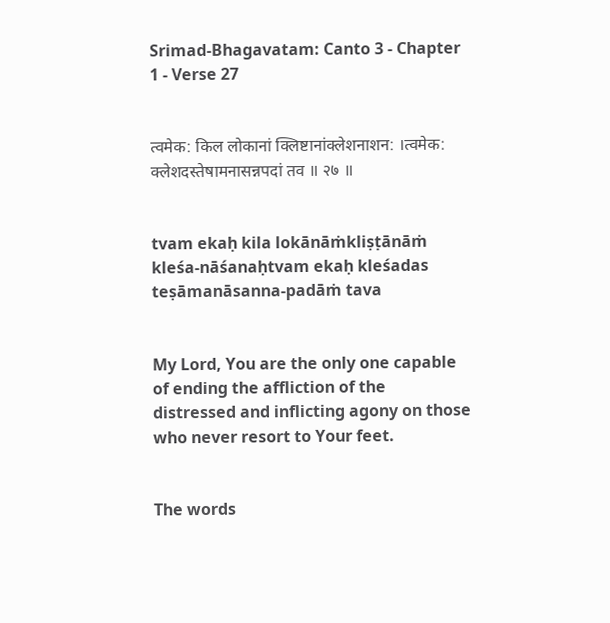Srimad-Bhagavatam: Canto 3 - Chapter 1 - Verse 27


त्वमेक: किल लोकानां क्लिष्टानांक्लेशनाशन: ।त्वमेक: क्लेशदस्तेषामनासन्नपदां तव ॥ २७ ॥


tvam ekaḥ kila lokānāṁkliṣṭānāṁ kleśa-nāśanaḥtvam ekaḥ kleśadas teṣāmanāsanna-padāṁ tava


My Lord, You are the only one capable of ending the affliction of the distressed and inflicting agony on those who never resort to Your feet.


The words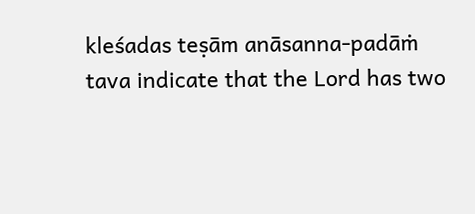kleśadas teṣām anāsanna-padāṁ tava indicate that the Lord has two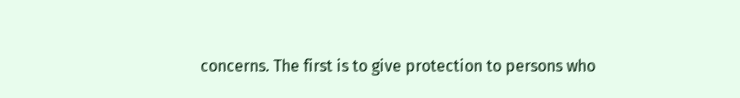concerns. The first is to give protection to persons who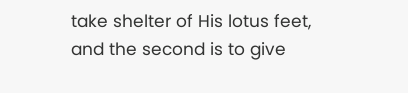take shelter of His lotus feet, and the second is to give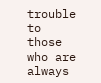trouble to those who are always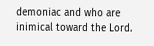demoniac and who are inimical toward the Lord.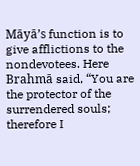Māyā’s function is to give afflictions to the nondevotees. Here Brahmā said, “You are the protector of the surrendered souls; therefore I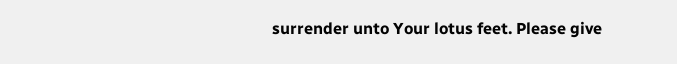surrender unto Your lotus feet. Please give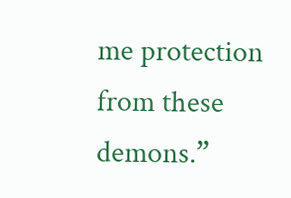me protection from these demons.”